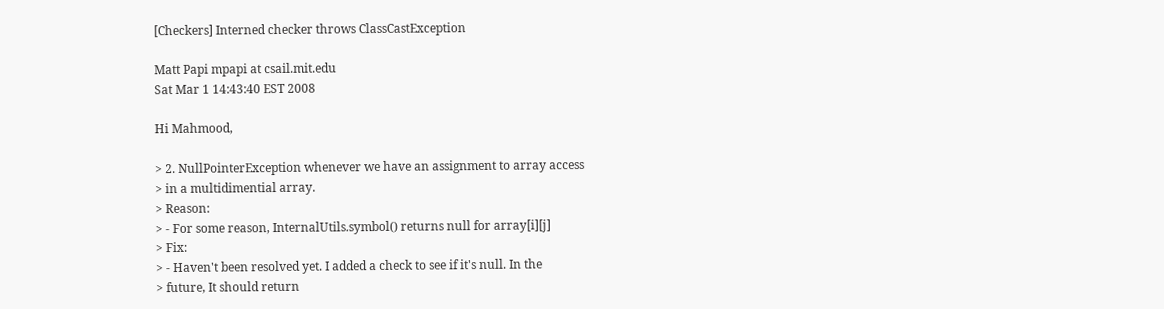[Checkers] Interned checker throws ClassCastException

Matt Papi mpapi at csail.mit.edu
Sat Mar 1 14:43:40 EST 2008

Hi Mahmood,

> 2. NullPointerException whenever we have an assignment to array access
> in a multidimential array.
> Reason:
> - For some reason, InternalUtils.symbol() returns null for array[i][j]
> Fix:
> - Haven't been resolved yet. I added a check to see if it's null. In the
> future, It should return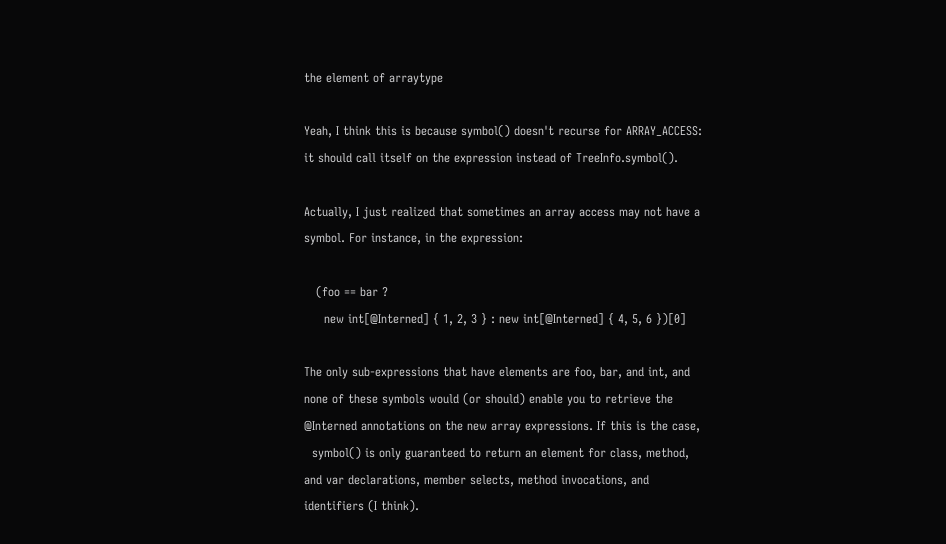the element of arraytype

Yeah, I think this is because symbol() doesn't recurse for ARRAY_ACCESS:
it should call itself on the expression instead of TreeInfo.symbol().

Actually, I just realized that sometimes an array access may not have a
symbol. For instance, in the expression:

   (foo == bar ?
     new int[@Interned] { 1, 2, 3 } : new int[@Interned] { 4, 5, 6 })[0]

The only sub-expressions that have elements are foo, bar, and int, and
none of these symbols would (or should) enable you to retrieve the
@Interned annotations on the new array expressions. If this is the case,
  symbol() is only guaranteed to return an element for class, method,
and var declarations, member selects, method invocations, and
identifiers (I think).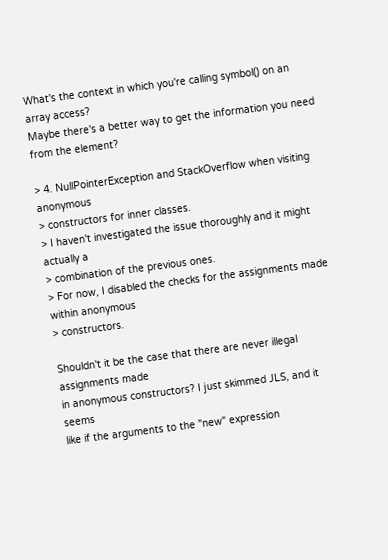What's the context in which you're calling symbol() on an array access?
Maybe there's a better way to get the information you need from the element?

> 4. NullPointerException and StackOverflow when visiting anonymous
> constructors for inner classes.
> I haven't investigated the issue thoroughly and it might actually a
> combination of the previous ones.
> For now, I disabled the checks for the assignments made within anonymous
> constructors.

Shouldn't it be the case that there are never illegal assignments made
in anonymous constructors? I just skimmed JLS, and it seems
like if the arguments to the "new" expression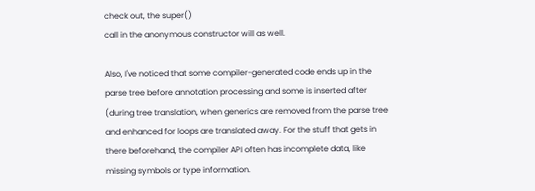check out, the super()
call in the anonymous constructor will as well.

Also, I've noticed that some compiler-generated code ends up in the
parse tree before annotation processing and some is inserted after
(during tree translation, when generics are removed from the parse tree
and enhanced for loops are translated away. For the stuff that gets in
there beforehand, the compiler API often has incomplete data, like
missing symbols or type information.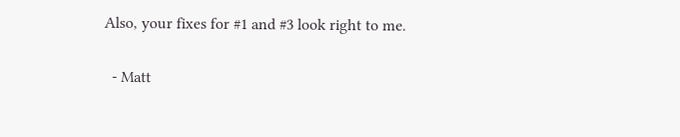Also, your fixes for #1 and #3 look right to me.

  - Matt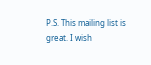P.S. This mailing list is great. I wish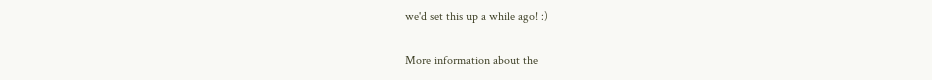we'd set this up a while ago! :)

More information about the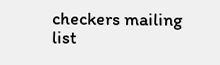checkers mailing list